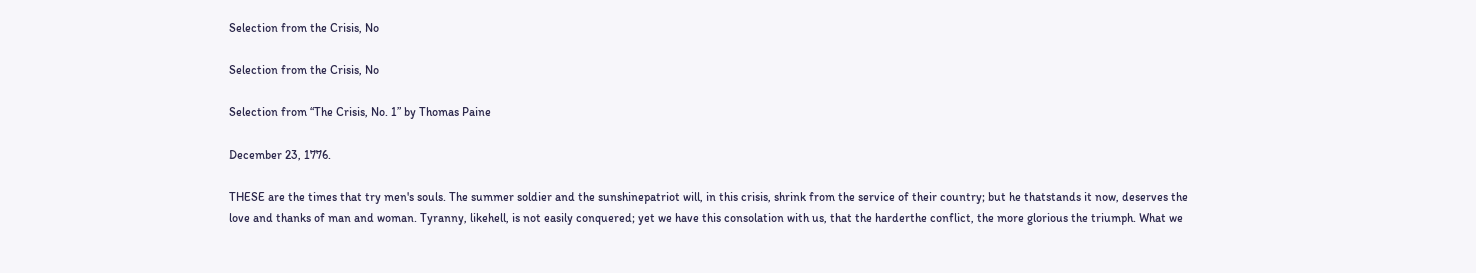Selection from the Crisis, No

Selection from the Crisis, No

Selection from “The Crisis, No. 1” by Thomas Paine

December 23, 1776.

THESE are the times that try men's souls. The summer soldier and the sunshinepatriot will, in this crisis, shrink from the service of their country; but he thatstands it now, deserves the love and thanks of man and woman. Tyranny, likehell, is not easily conquered; yet we have this consolation with us, that the harderthe conflict, the more glorious the triumph. What we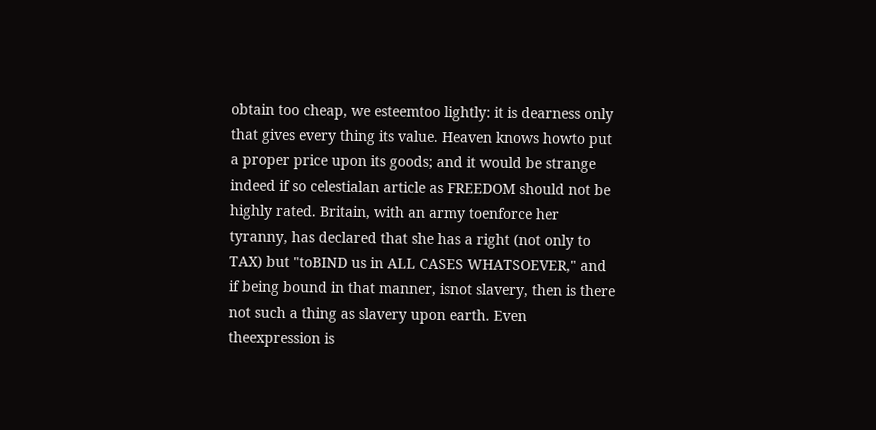obtain too cheap, we esteemtoo lightly: it is dearness only that gives every thing its value. Heaven knows howto put a proper price upon its goods; and it would be strange indeed if so celestialan article as FREEDOM should not be highly rated. Britain, with an army toenforce her tyranny, has declared that she has a right (not only to TAX) but "toBIND us in ALL CASES WHATSOEVER," and if being bound in that manner, isnot slavery, then is there not such a thing as slavery upon earth. Even theexpression is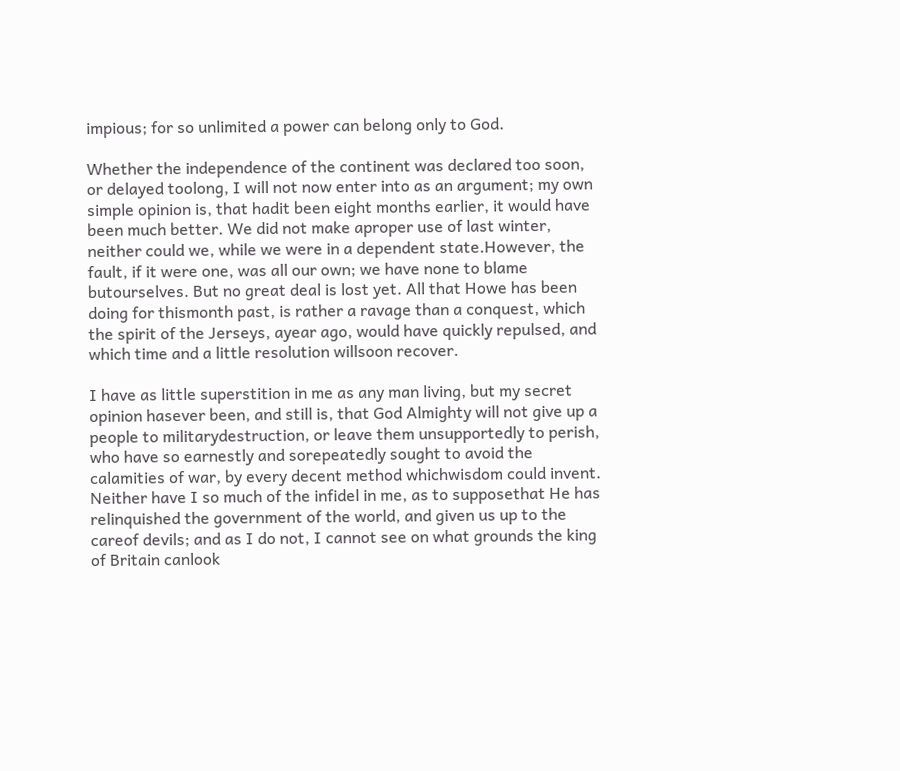impious; for so unlimited a power can belong only to God.

Whether the independence of the continent was declared too soon, or delayed toolong, I will not now enter into as an argument; my own simple opinion is, that hadit been eight months earlier, it would have been much better. We did not make aproper use of last winter, neither could we, while we were in a dependent state.However, the fault, if it were one, was all our own; we have none to blame butourselves. But no great deal is lost yet. All that Howe has been doing for thismonth past, is rather a ravage than a conquest, which the spirit of the Jerseys, ayear ago, would have quickly repulsed, and which time and a little resolution willsoon recover.

I have as little superstition in me as any man living, but my secret opinion hasever been, and still is, that God Almighty will not give up a people to militarydestruction, or leave them unsupportedly to perish, who have so earnestly and sorepeatedly sought to avoid the calamities of war, by every decent method whichwisdom could invent. Neither have I so much of the infidel in me, as to supposethat He has relinquished the government of the world, and given us up to the careof devils; and as I do not, I cannot see on what grounds the king of Britain canlook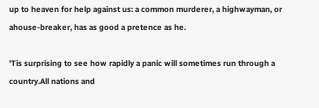up to heaven for help against us: a common murderer, a highwayman, or ahouse-breaker, has as good a pretence as he.

'Tis surprising to see how rapidly a panic will sometimes run through a country.All nations and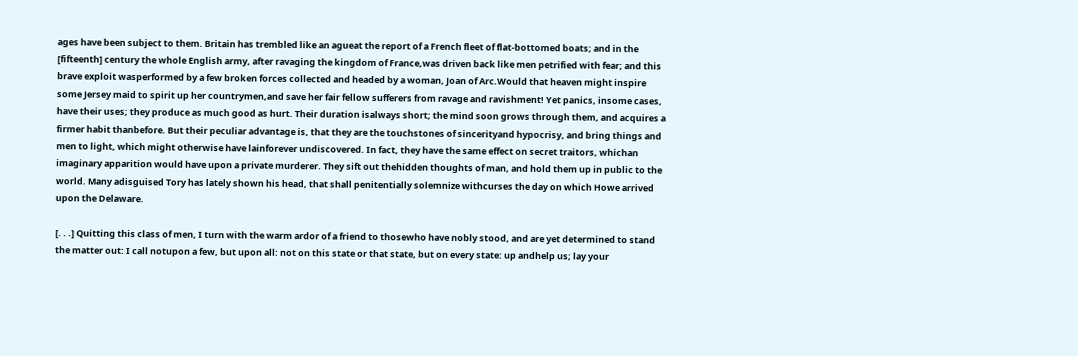ages have been subject to them. Britain has trembled like an agueat the report of a French fleet of flat-bottomed boats; and in the [fifteenth] century the whole English army, after ravaging the kingdom of France,was driven back like men petrified with fear; and this brave exploit wasperformed by a few broken forces collected and headed by a woman, Joan of Arc.Would that heaven might inspire some Jersey maid to spirit up her countrymen,and save her fair fellow sufferers from ravage and ravishment! Yet panics, insome cases, have their uses; they produce as much good as hurt. Their duration isalways short; the mind soon grows through them, and acquires a firmer habit thanbefore. But their peculiar advantage is, that they are the touchstones of sincerityand hypocrisy, and bring things and men to light, which might otherwise have lainforever undiscovered. In fact, they have the same effect on secret traitors, whichan imaginary apparition would have upon a private murderer. They sift out thehidden thoughts of man, and hold them up in public to the world. Many adisguised Tory has lately shown his head, that shall penitentially solemnize withcurses the day on which Howe arrived upon the Delaware.

[. . .] Quitting this class of men, I turn with the warm ardor of a friend to thosewho have nobly stood, and are yet determined to stand the matter out: I call notupon a few, but upon all: not on this state or that state, but on every state: up andhelp us; lay your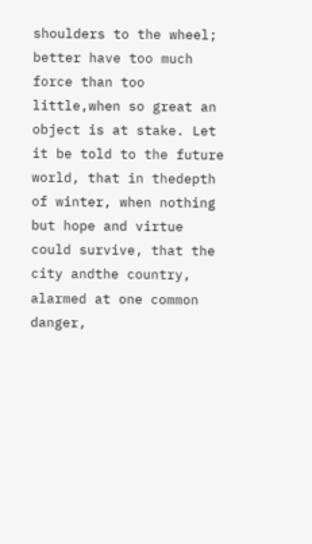shoulders to the wheel; better have too much force than too little,when so great an object is at stake. Let it be told to the future world, that in thedepth of winter, when nothing but hope and virtue could survive, that the city andthe country, alarmed at one common danger,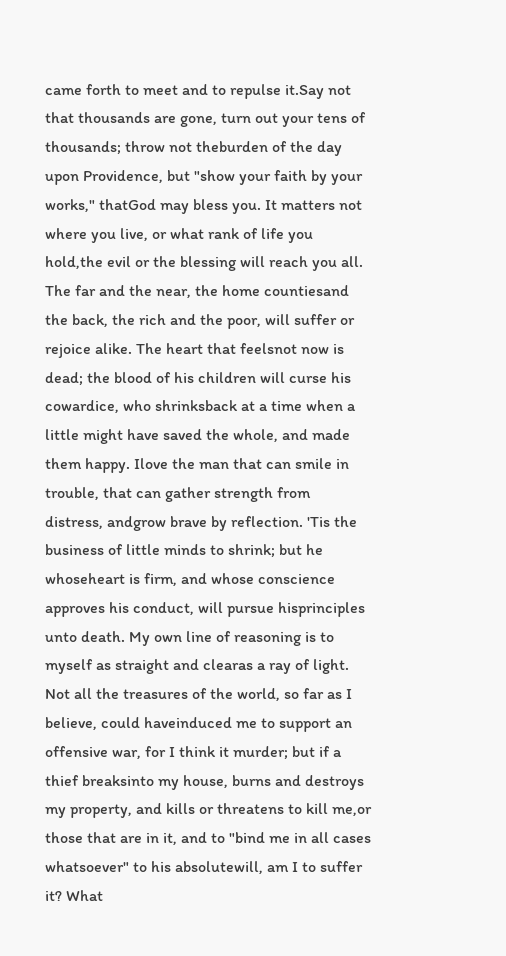came forth to meet and to repulse it.Say not that thousands are gone, turn out your tens of thousands; throw not theburden of the day upon Providence, but "show your faith by your works," thatGod may bless you. It matters not where you live, or what rank of life you hold,the evil or the blessing will reach you all. The far and the near, the home countiesand the back, the rich and the poor, will suffer or rejoice alike. The heart that feelsnot now is dead; the blood of his children will curse his cowardice, who shrinksback at a time when a little might have saved the whole, and made them happy. Ilove the man that can smile in trouble, that can gather strength from distress, andgrow brave by reflection. 'Tis the business of little minds to shrink; but he whoseheart is firm, and whose conscience approves his conduct, will pursue hisprinciples unto death. My own line of reasoning is to myself as straight and clearas a ray of light. Not all the treasures of the world, so far as I believe, could haveinduced me to support an offensive war, for I think it murder; but if a thief breaksinto my house, burns and destroys my property, and kills or threatens to kill me,or those that are in it, and to "bind me in all cases whatsoever" to his absolutewill, am I to suffer it? What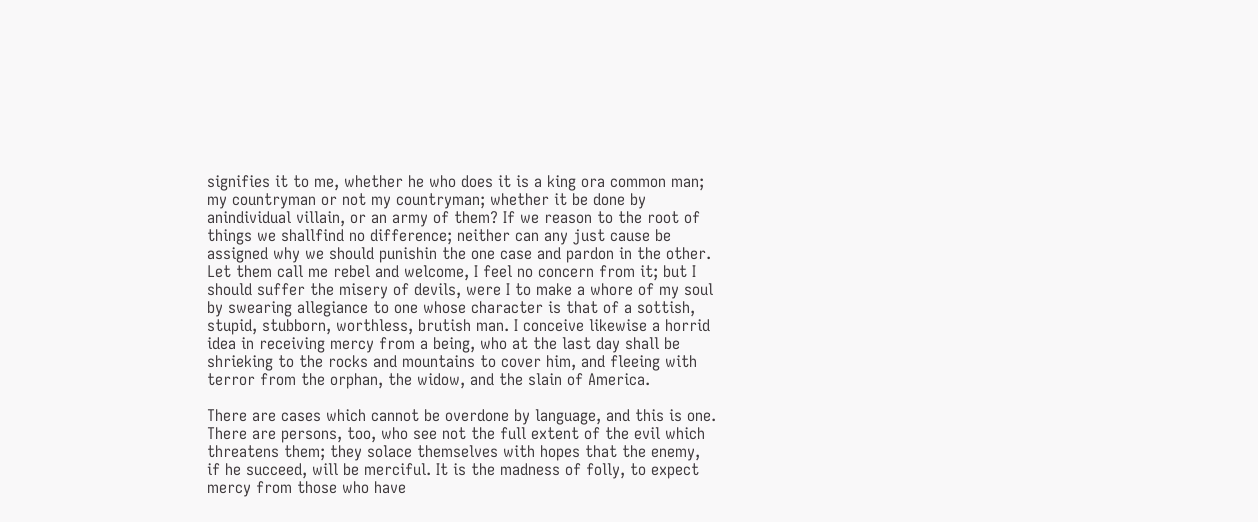signifies it to me, whether he who does it is a king ora common man; my countryman or not my countryman; whether it be done by anindividual villain, or an army of them? If we reason to the root of things we shallfind no difference; neither can any just cause be assigned why we should punishin the one case and pardon in the other. Let them call me rebel and welcome, I feel no concern from it; but I should suffer the misery of devils, were I to make a whore of my soul by swearing allegiance to one whose character is that of a sottish, stupid, stubborn, worthless, brutish man. I conceive likewise a horrid idea in receiving mercy from a being, who at the last day shall be shrieking to the rocks and mountains to cover him, and fleeing with terror from the orphan, the widow, and the slain of America.

There are cases which cannot be overdone by language, and this is one. There are persons, too, who see not the full extent of the evil which threatens them; they solace themselves with hopes that the enemy, if he succeed, will be merciful. It is the madness of folly, to expect mercy from those who have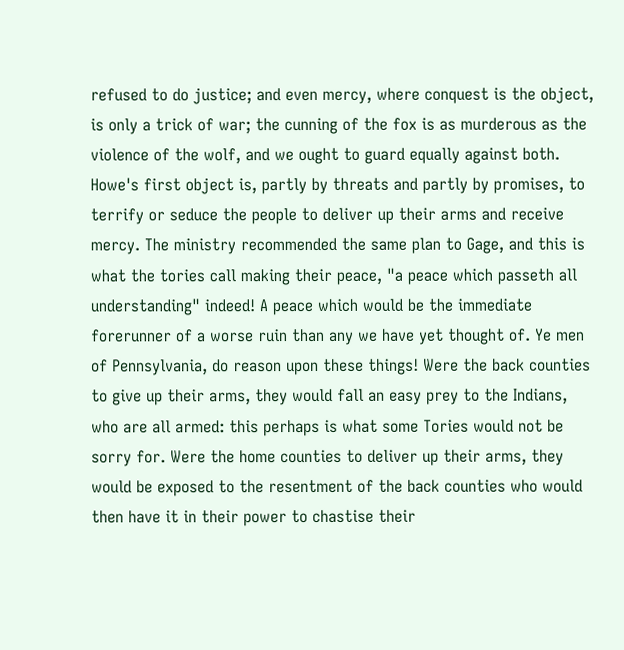refused to do justice; and even mercy, where conquest is the object, is only a trick of war; the cunning of the fox is as murderous as the violence of the wolf, and we ought to guard equally against both. Howe's first object is, partly by threats and partly by promises, to terrify or seduce the people to deliver up their arms and receive mercy. The ministry recommended the same plan to Gage, and this is what the tories call making their peace, "a peace which passeth all understanding" indeed! A peace which would be the immediate forerunner of a worse ruin than any we have yet thought of. Ye men of Pennsylvania, do reason upon these things! Were the back counties to give up their arms, they would fall an easy prey to the Indians, who are all armed: this perhaps is what some Tories would not be sorry for. Were the home counties to deliver up their arms, they would be exposed to the resentment of the back counties who would then have it in their power to chastise their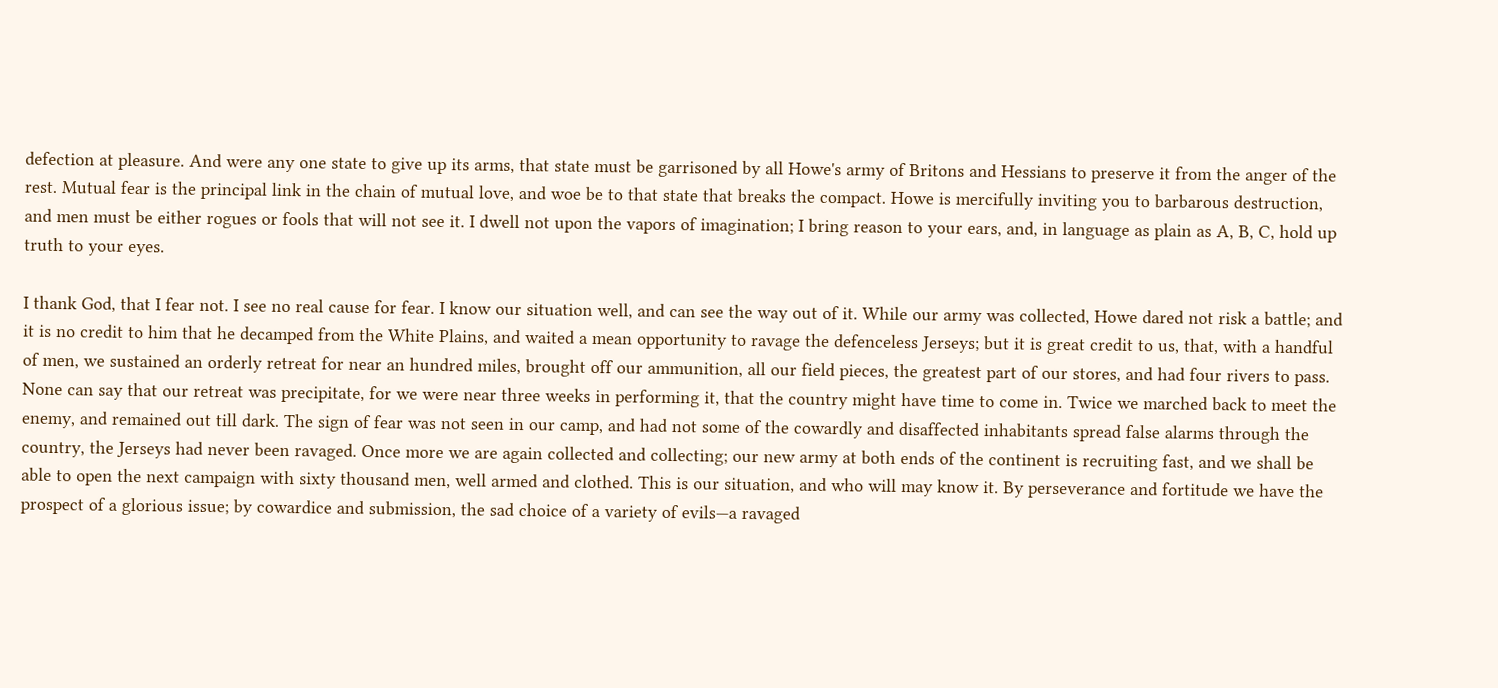defection at pleasure. And were any one state to give up its arms, that state must be garrisoned by all Howe's army of Britons and Hessians to preserve it from the anger of the rest. Mutual fear is the principal link in the chain of mutual love, and woe be to that state that breaks the compact. Howe is mercifully inviting you to barbarous destruction, and men must be either rogues or fools that will not see it. I dwell not upon the vapors of imagination; I bring reason to your ears, and, in language as plain as A, B, C, hold up truth to your eyes.

I thank God, that I fear not. I see no real cause for fear. I know our situation well, and can see the way out of it. While our army was collected, Howe dared not risk a battle; and it is no credit to him that he decamped from the White Plains, and waited a mean opportunity to ravage the defenceless Jerseys; but it is great credit to us, that, with a handful of men, we sustained an orderly retreat for near an hundred miles, brought off our ammunition, all our field pieces, the greatest part of our stores, and had four rivers to pass. None can say that our retreat was precipitate, for we were near three weeks in performing it, that the country might have time to come in. Twice we marched back to meet the enemy, and remained out till dark. The sign of fear was not seen in our camp, and had not some of the cowardly and disaffected inhabitants spread false alarms through the country, the Jerseys had never been ravaged. Once more we are again collected and collecting; our new army at both ends of the continent is recruiting fast, and we shall be able to open the next campaign with sixty thousand men, well armed and clothed. This is our situation, and who will may know it. By perseverance and fortitude we have the prospect of a glorious issue; by cowardice and submission, the sad choice of a variety of evils—a ravaged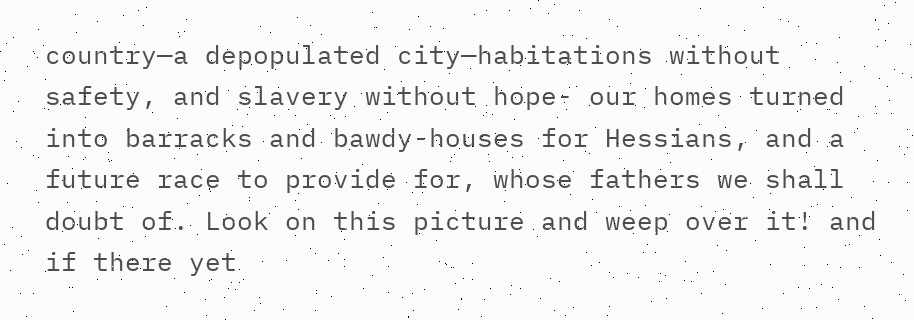country—a depopulated city—habitations without safety, and slavery without hope- our homes turned into barracks and bawdy-houses for Hessians, and a future race to provide for, whose fathers we shall doubt of. Look on this picture and weep over it! and if there yet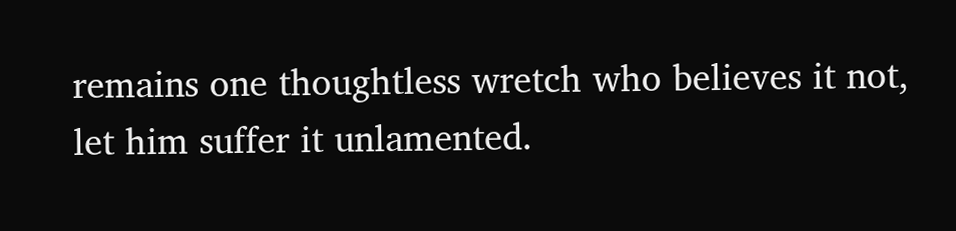remains one thoughtless wretch who believes it not, let him suffer it unlamented.